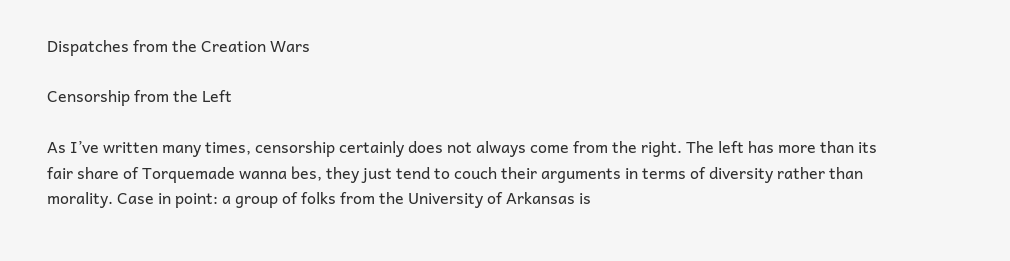Dispatches from the Creation Wars

Censorship from the Left

As I’ve written many times, censorship certainly does not always come from the right. The left has more than its fair share of Torquemade wanna bes, they just tend to couch their arguments in terms of diversity rather than morality. Case in point: a group of folks from the University of Arkansas is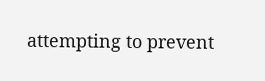attempting to prevent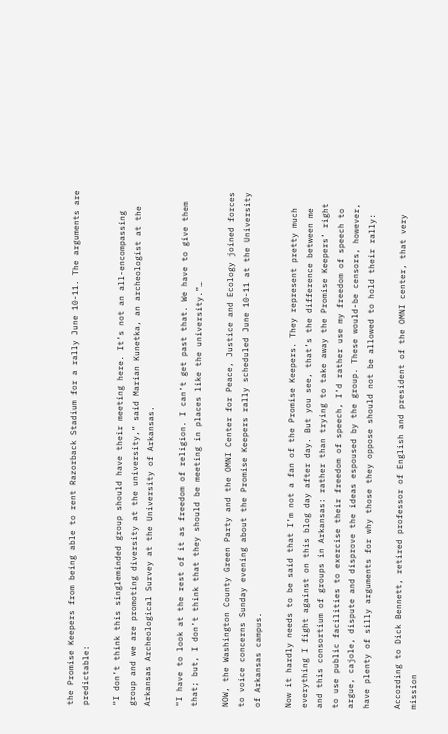the Promise Keepers from being able to rent Razorback Stadium for a rally June 10-11. The arguments are predictable:

“I don’t think this singleminded group should have their meeting here. It’s not an all-encompassing group and we are promoting diversity at the university,” said Marian Kunetka, an archeologist at the Arkansas Archeological Survey at the University of Arkansas.

“I have to look at the rest of it as freedom of religion. I can’t get past that. We have to give them that; but, I don’t think that they should be meeting in places like the university.”…

NOW, the Washington County Green Party and the OMNI Center for Peace, Justice and Ecology joined forces to voice concerns Sunday evening about the Promise Keepers rally scheduled June 10-11 at the University of Arkansas campus.

Now it hardly needs to be said that I’m not a fan of the Promise Keepers. They represent pretty much everything I fight against on this blog day after day. But you see, that’s the difference between me and this consortium of groups in Arkansas: rather than trying to take away the Promise Keepers’ right to use public facilities to exercise their freedom of speech, I’d rather use my freedom of speech to argue, cajole, dispute and disprove the ideas espoused by the group. These would-be censors, however, have plenty of silly arguments for why those they oppose should not be allowed to hold their rally:

According to Dick Bennett, retired professor of English and president of the OMNI center, that very mission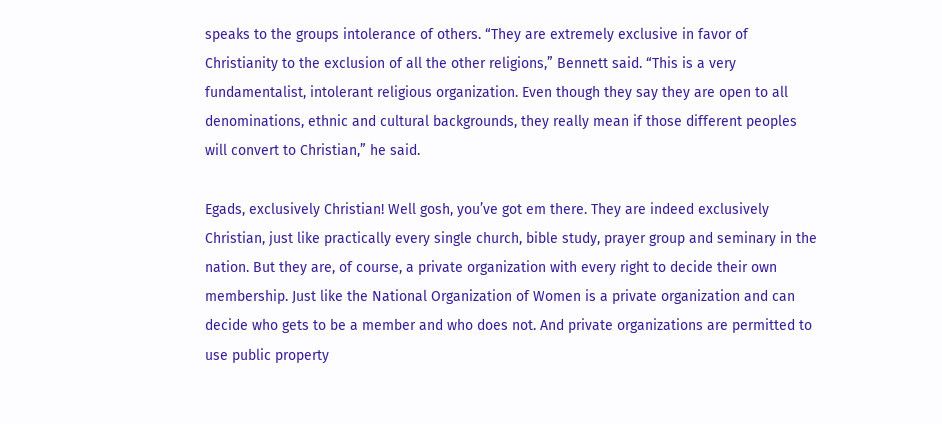speaks to the groups intolerance of others. “They are extremely exclusive in favor of Christianity to the exclusion of all the other religions,” Bennett said. “This is a very fundamentalist, intolerant religious organization. Even though they say they are open to all denominations, ethnic and cultural backgrounds, they really mean if those different peoples will convert to Christian,” he said.

Egads, exclusively Christian! Well gosh, you’ve got em there. They are indeed exclusively Christian, just like practically every single church, bible study, prayer group and seminary in the nation. But they are, of course, a private organization with every right to decide their own membership. Just like the National Organization of Women is a private organization and can decide who gets to be a member and who does not. And private organizations are permitted to use public property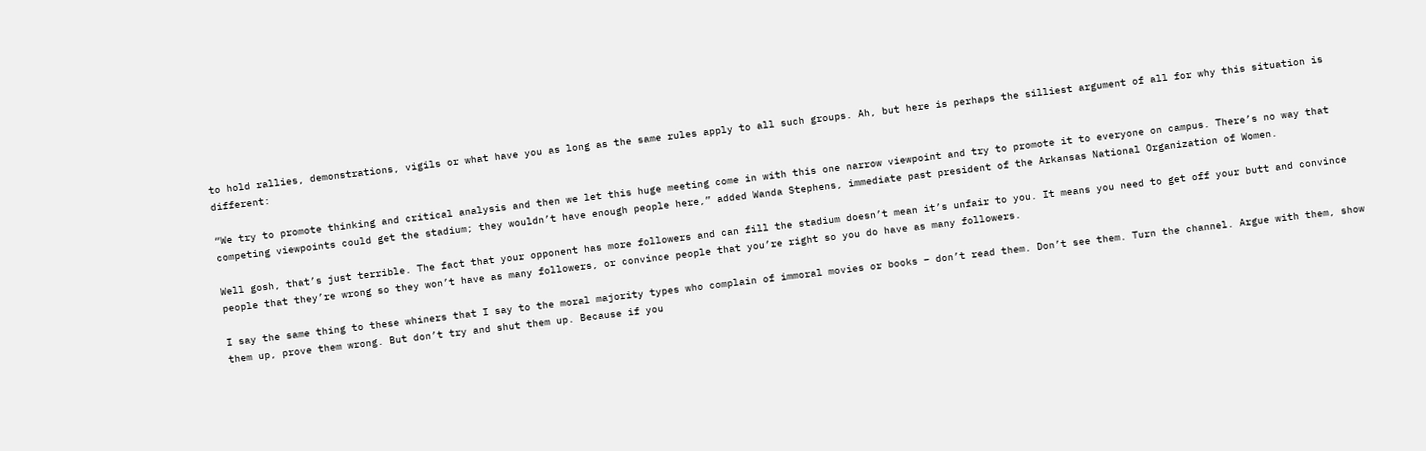to hold rallies, demonstrations, vigils or what have you as long as the same rules apply to all such groups. Ah, but here is perhaps the silliest argument of all for why this situation is different:

“We try to promote thinking and critical analysis and then we let this huge meeting come in with this one narrow viewpoint and try to promote it to everyone on campus. There’s no way that competing viewpoints could get the stadium; they wouldn’t have enough people here,” added Wanda Stephens, immediate past president of the Arkansas National Organization of Women.

Well gosh, that’s just terrible. The fact that your opponent has more followers and can fill the stadium doesn’t mean it’s unfair to you. It means you need to get off your butt and convince people that they’re wrong so they won’t have as many followers, or convince people that you’re right so you do have as many followers.

I say the same thing to these whiners that I say to the moral majority types who complain of immoral movies or books – don’t read them. Don’t see them. Turn the channel. Argue with them, show them up, prove them wrong. But don’t try and shut them up. Because if you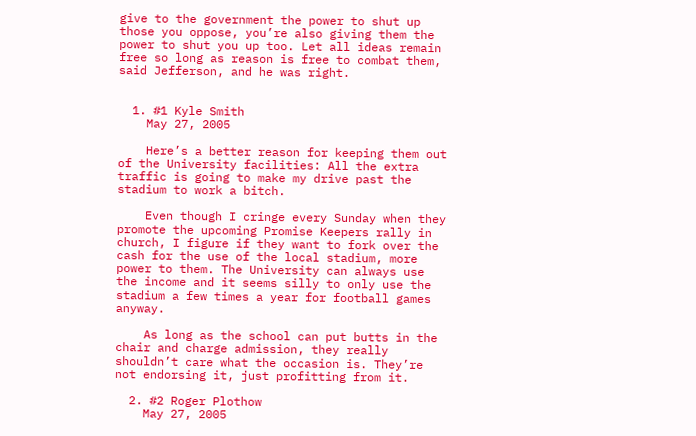give to the government the power to shut up those you oppose, you’re also giving them the power to shut you up too. Let all ideas remain free so long as reason is free to combat them, said Jefferson, and he was right.


  1. #1 Kyle Smith
    May 27, 2005

    Here’s a better reason for keeping them out of the University facilities: All the extra traffic is going to make my drive past the stadium to work a bitch.

    Even though I cringe every Sunday when they promote the upcoming Promise Keepers rally in church, I figure if they want to fork over the cash for the use of the local stadium, more power to them. The University can always use the income and it seems silly to only use the stadium a few times a year for football games anyway.

    As long as the school can put butts in the chair and charge admission, they really shouldn’t care what the occasion is. They’re not endorsing it, just profitting from it.

  2. #2 Roger Plothow
    May 27, 2005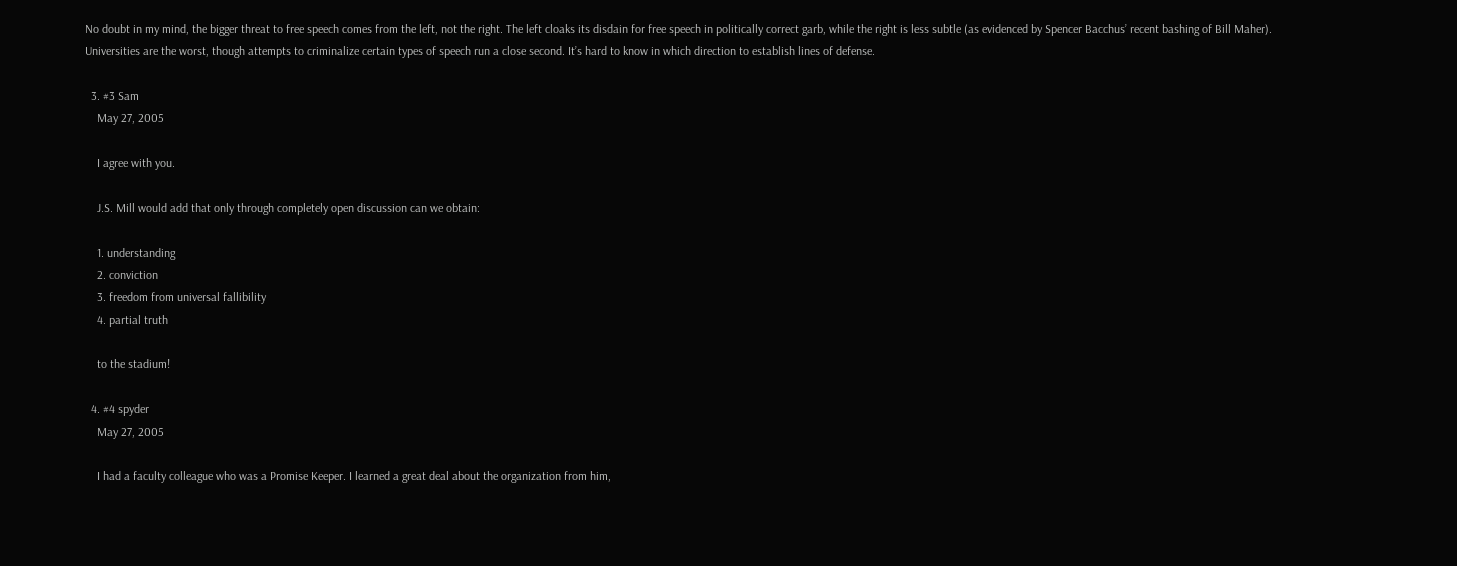No doubt in my mind, the bigger threat to free speech comes from the left, not the right. The left cloaks its disdain for free speech in politically correct garb, while the right is less subtle (as evidenced by Spencer Bacchus’ recent bashing of Bill Maher). Universities are the worst, though attempts to criminalize certain types of speech run a close second. It’s hard to know in which direction to establish lines of defense.

  3. #3 Sam
    May 27, 2005

    I agree with you.

    J.S. Mill would add that only through completely open discussion can we obtain:

    1. understanding
    2. conviction
    3. freedom from universal fallibility
    4. partial truth

    to the stadium!

  4. #4 spyder
    May 27, 2005

    I had a faculty colleague who was a Promise Keeper. I learned a great deal about the organization from him,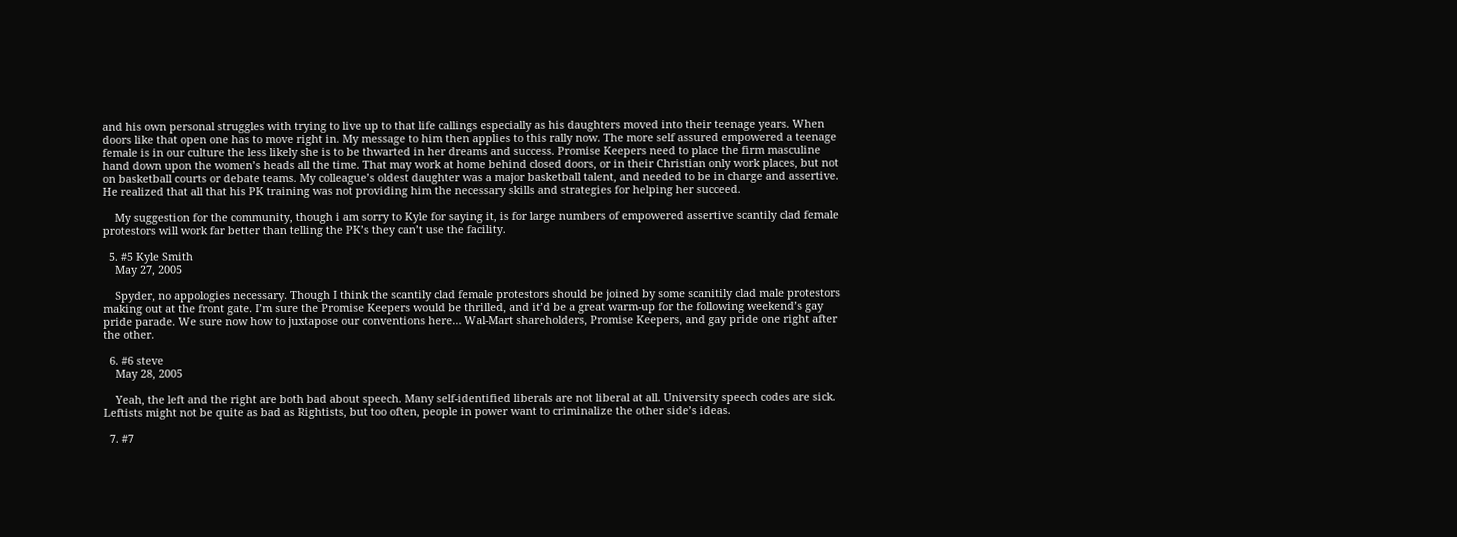and his own personal struggles with trying to live up to that life callings especially as his daughters moved into their teenage years. When doors like that open one has to move right in. My message to him then applies to this rally now. The more self assured empowered a teenage female is in our culture the less likely she is to be thwarted in her dreams and success. Promise Keepers need to place the firm masculine hand down upon the women’s heads all the time. That may work at home behind closed doors, or in their Christian only work places, but not on basketball courts or debate teams. My colleague’s oldest daughter was a major basketball talent, and needed to be in charge and assertive. He realized that all that his PK training was not providing him the necessary skills and strategies for helping her succeed.

    My suggestion for the community, though i am sorry to Kyle for saying it, is for large numbers of empowered assertive scantily clad female protestors will work far better than telling the PK’s they can’t use the facility.

  5. #5 Kyle Smith
    May 27, 2005

    Spyder, no appologies necessary. Though I think the scantily clad female protestors should be joined by some scanitily clad male protestors making out at the front gate. I’m sure the Promise Keepers would be thrilled, and it’d be a great warm-up for the following weekend’s gay pride parade. We sure now how to juxtapose our conventions here… Wal-Mart shareholders, Promise Keepers, and gay pride one right after the other.

  6. #6 steve
    May 28, 2005

    Yeah, the left and the right are both bad about speech. Many self-identified liberals are not liberal at all. University speech codes are sick. Leftists might not be quite as bad as Rightists, but too often, people in power want to criminalize the other side’s ideas.

  7. #7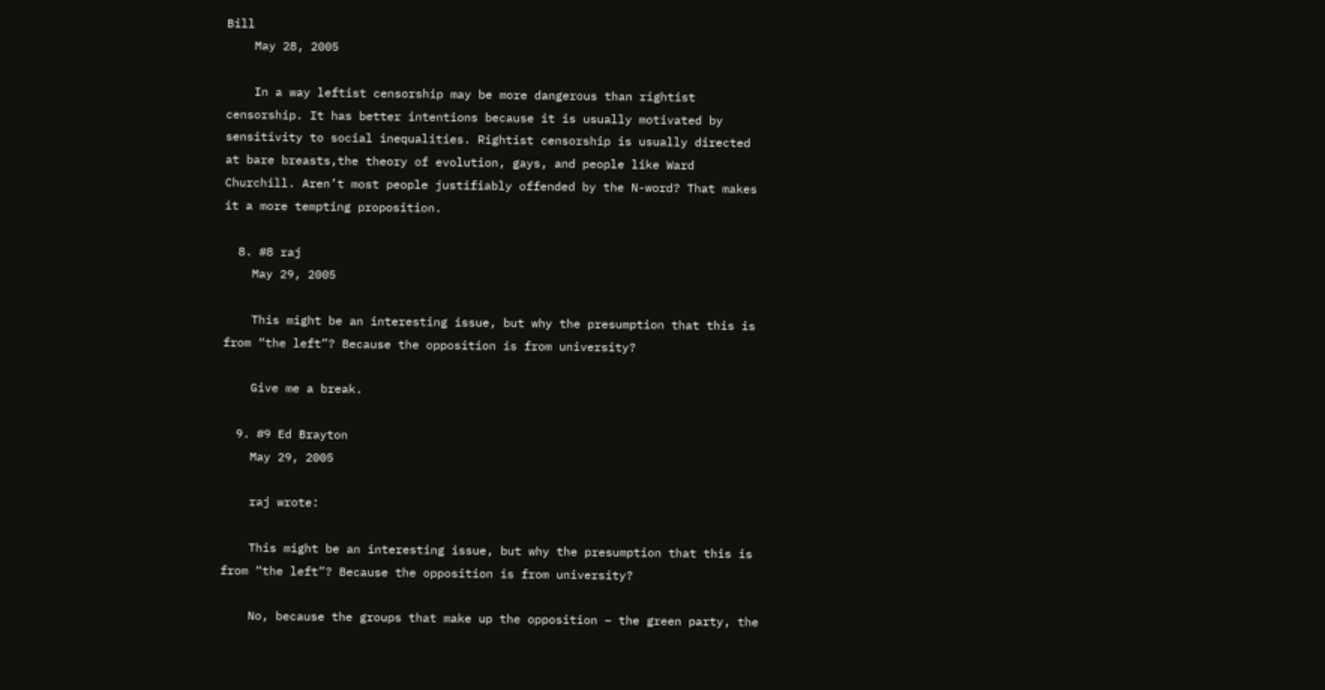Bill
    May 28, 2005

    In a way leftist censorship may be more dangerous than rightist censorship. It has better intentions because it is usually motivated by sensitivity to social inequalities. Rightist censorship is usually directed at bare breasts,the theory of evolution, gays, and people like Ward Churchill. Aren’t most people justifiably offended by the N-word? That makes it a more tempting proposition.

  8. #8 raj
    May 29, 2005

    This might be an interesting issue, but why the presumption that this is from “the left”? Because the opposition is from university?

    Give me a break.

  9. #9 Ed Brayton
    May 29, 2005

    raj wrote:

    This might be an interesting issue, but why the presumption that this is from “the left”? Because the opposition is from university?

    No, because the groups that make up the opposition – the green party, the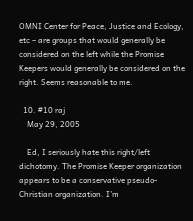OMNI Center for Peace, Justice and Ecology, etc – are groups that would generally be considered on the left while the Promise Keepers would generally be considered on the right. Seems reasonable to me.

  10. #10 raj
    May 29, 2005

    Ed, I seriously hate this right/left dichotomy. The Promise Keeper organization appears to be a conservative pseudo-Christian organization. I’m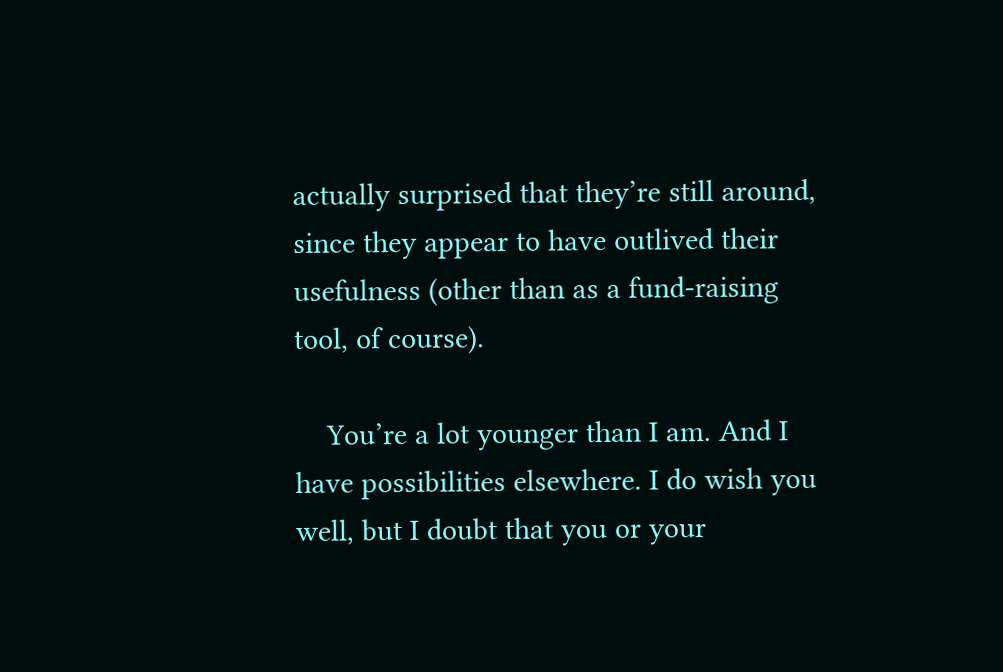actually surprised that they’re still around, since they appear to have outlived their usefulness (other than as a fund-raising tool, of course).

    You’re a lot younger than I am. And I have possibilities elsewhere. I do wish you well, but I doubt that you or your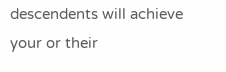descendents will achieve your or their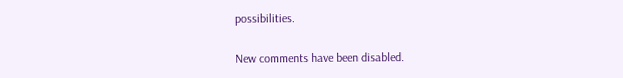possibilities.

New comments have been disabled.